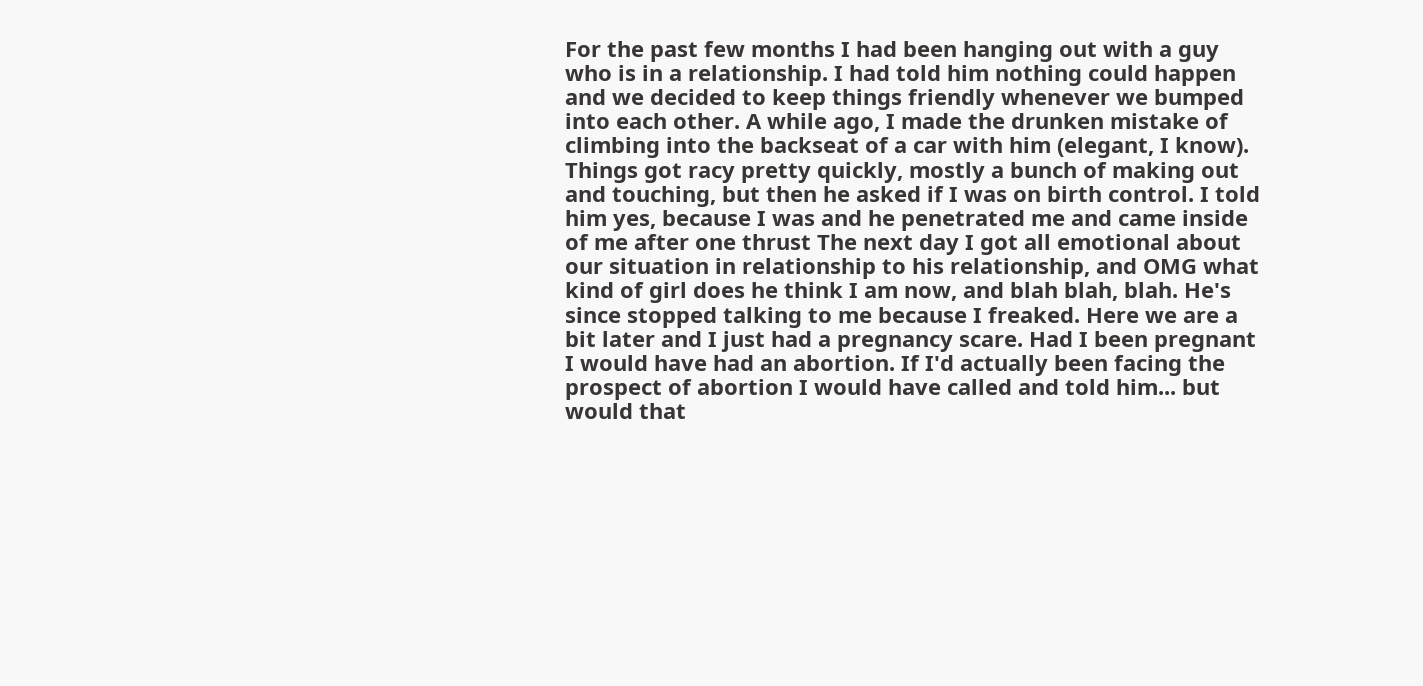For the past few months I had been hanging out with a guy who is in a relationship. I had told him nothing could happen and we decided to keep things friendly whenever we bumped into each other. A while ago, I made the drunken mistake of climbing into the backseat of a car with him (elegant, I know). Things got racy pretty quickly, mostly a bunch of making out and touching, but then he asked if I was on birth control. I told him yes, because I was and he penetrated me and came inside of me after one thrust The next day I got all emotional about our situation in relationship to his relationship, and OMG what kind of girl does he think I am now, and blah blah, blah. He's since stopped talking to me because I freaked. Here we are a bit later and I just had a pregnancy scare. Had I been pregnant I would have had an abortion. If I'd actually been facing the prospect of abortion I would have called and told him... but would that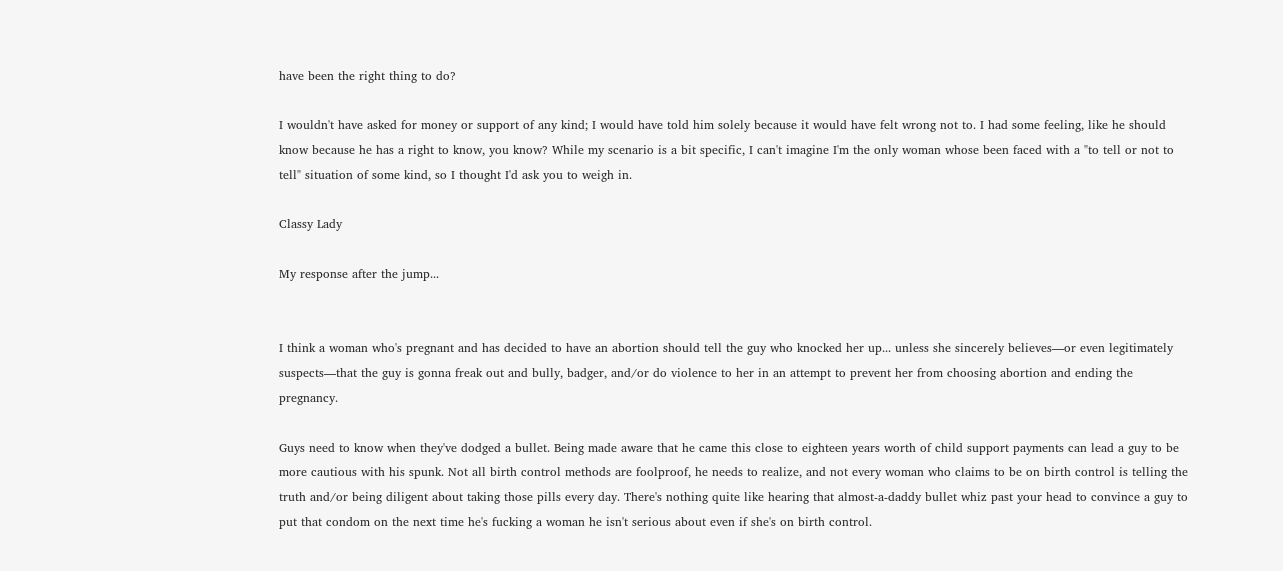have been the right thing to do?

I wouldn't have asked for money or support of any kind; I would have told him solely because it would have felt wrong not to. I had some feeling, like he should know because he has a right to know, you know? While my scenario is a bit specific, I can't imagine I'm the only woman whose been faced with a "to tell or not to tell" situation of some kind, so I thought I'd ask you to weigh in.

Classy Lady

My response after the jump...


I think a woman who's pregnant and has decided to have an abortion should tell the guy who knocked her up... unless she sincerely believes—or even legitimately suspects—that the guy is gonna freak out and bully, badger, and/or do violence to her in an attempt to prevent her from choosing abortion and ending the pregnancy.

Guys need to know when they've dodged a bullet. Being made aware that he came this close to eighteen years worth of child support payments can lead a guy to be more cautious with his spunk. Not all birth control methods are foolproof, he needs to realize, and not every woman who claims to be on birth control is telling the truth and/or being diligent about taking those pills every day. There's nothing quite like hearing that almost-a-daddy bullet whiz past your head to convince a guy to put that condom on the next time he's fucking a woman he isn't serious about even if she's on birth control.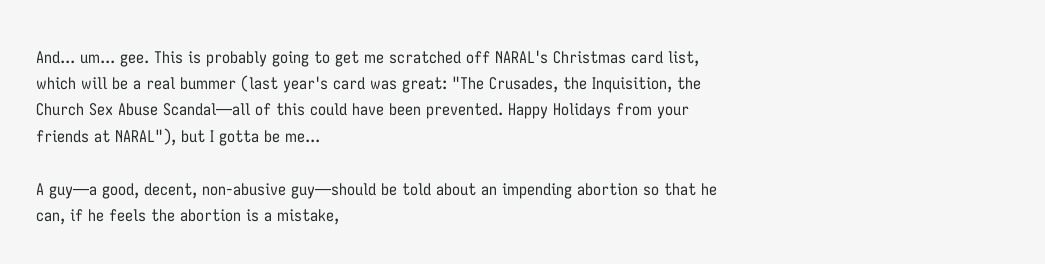And... um... gee. This is probably going to get me scratched off NARAL's Christmas card list, which will be a real bummer (last year's card was great: "The Crusades, the Inquisition, the Church Sex Abuse Scandal—all of this could have been prevented. Happy Holidays from your friends at NARAL"), but I gotta be me...

A guy—a good, decent, non-abusive guy—should be told about an impending abortion so that he can, if he feels the abortion is a mistake,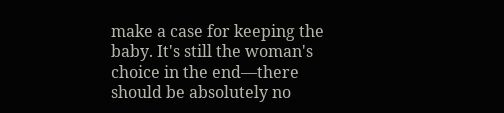make a case for keeping the baby. It's still the woman's choice in the end—there should be absolutely no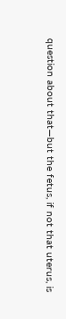question about that—but the fetus, if not that uterus, is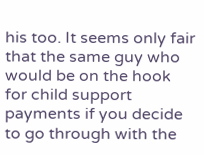his too. It seems only fair that the same guy who would be on the hook for child support payments if you decide to go through with the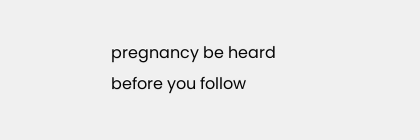pregnancy be heard before you follow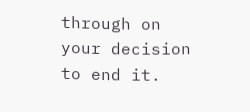through on your decision to end it.